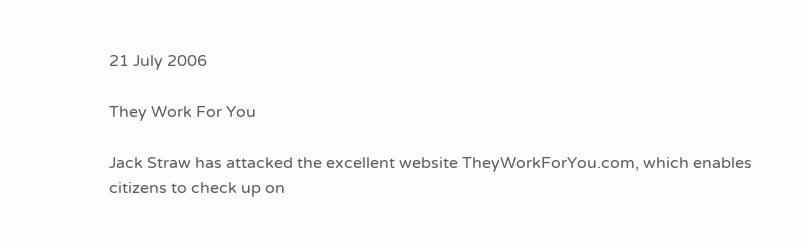21 July 2006

They Work For You

Jack Straw has attacked the excellent website TheyWorkForYou.com, which enables citizens to check up on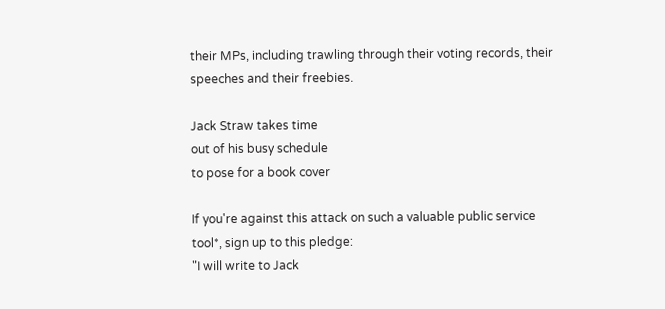their MPs, including trawling through their voting records, their speeches and their freebies.

Jack Straw takes time
out of his busy schedule
to pose for a book cover

If you're against this attack on such a valuable public service tool*, sign up to this pledge:
"I will write to Jack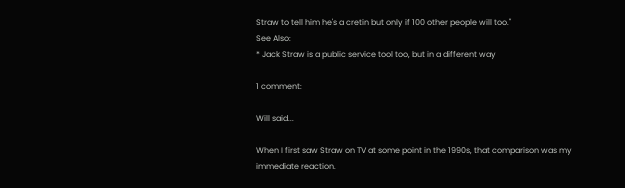Straw to tell him he's a cretin but only if 100 other people will too."
See Also:
* Jack Straw is a public service tool too, but in a different way

1 comment:

Will said...

When I first saw Straw on TV at some point in the 1990s, that comparison was my immediate reaction.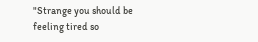"Strange you should be feeling tired so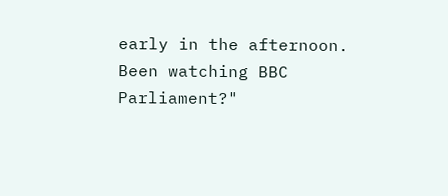early in the afternoon. Been watching BBC Parliament?"